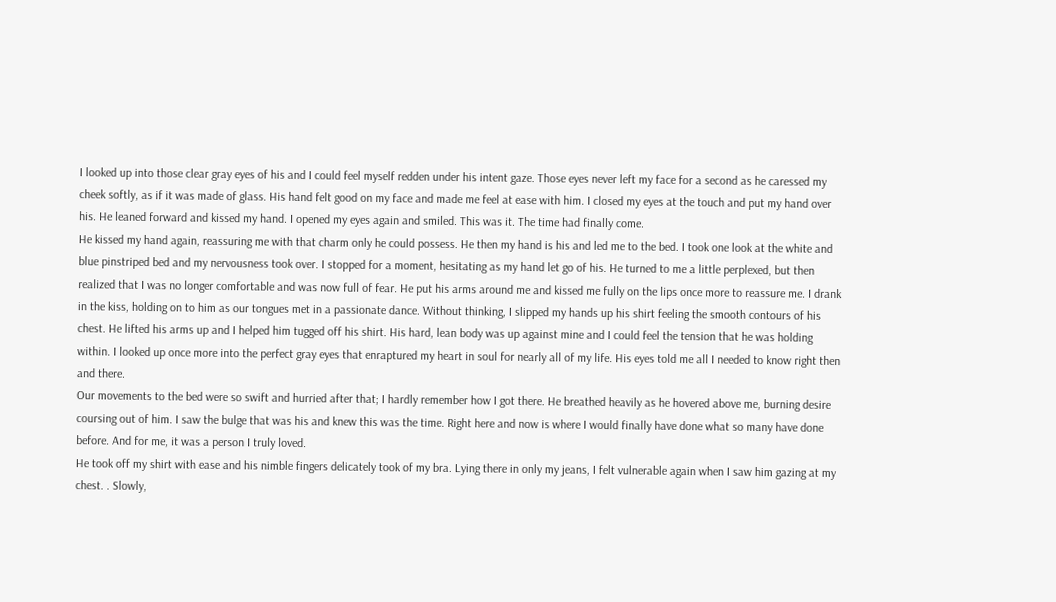I looked up into those clear gray eyes of his and I could feel myself redden under his intent gaze. Those eyes never left my face for a second as he caressed my cheek softly, as if it was made of glass. His hand felt good on my face and made me feel at ease with him. I closed my eyes at the touch and put my hand over his. He leaned forward and kissed my hand. I opened my eyes again and smiled. This was it. The time had finally come.
He kissed my hand again, reassuring me with that charm only he could possess. He then my hand is his and led me to the bed. I took one look at the white and blue pinstriped bed and my nervousness took over. I stopped for a moment, hesitating as my hand let go of his. He turned to me a little perplexed, but then realized that I was no longer comfortable and was now full of fear. He put his arms around me and kissed me fully on the lips once more to reassure me. I drank in the kiss, holding on to him as our tongues met in a passionate dance. Without thinking, I slipped my hands up his shirt feeling the smooth contours of his chest. He lifted his arms up and I helped him tugged off his shirt. His hard, lean body was up against mine and I could feel the tension that he was holding within. I looked up once more into the perfect gray eyes that enraptured my heart in soul for nearly all of my life. His eyes told me all I needed to know right then and there.
Our movements to the bed were so swift and hurried after that; I hardly remember how I got there. He breathed heavily as he hovered above me, burning desire coursing out of him. I saw the bulge that was his and knew this was the time. Right here and now is where I would finally have done what so many have done before. And for me, it was a person I truly loved.
He took off my shirt with ease and his nimble fingers delicately took of my bra. Lying there in only my jeans, I felt vulnerable again when I saw him gazing at my chest. . Slowly,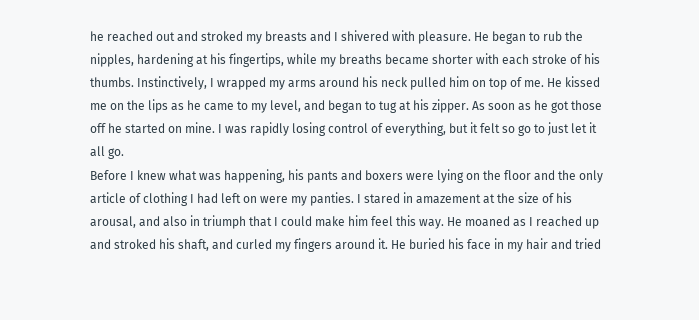he reached out and stroked my breasts and I shivered with pleasure. He began to rub the nipples, hardening at his fingertips, while my breaths became shorter with each stroke of his thumbs. Instinctively, I wrapped my arms around his neck pulled him on top of me. He kissed me on the lips as he came to my level, and began to tug at his zipper. As soon as he got those off he started on mine. I was rapidly losing control of everything, but it felt so go to just let it all go.
Before I knew what was happening, his pants and boxers were lying on the floor and the only article of clothing I had left on were my panties. I stared in amazement at the size of his arousal, and also in triumph that I could make him feel this way. He moaned as I reached up and stroked his shaft, and curled my fingers around it. He buried his face in my hair and tried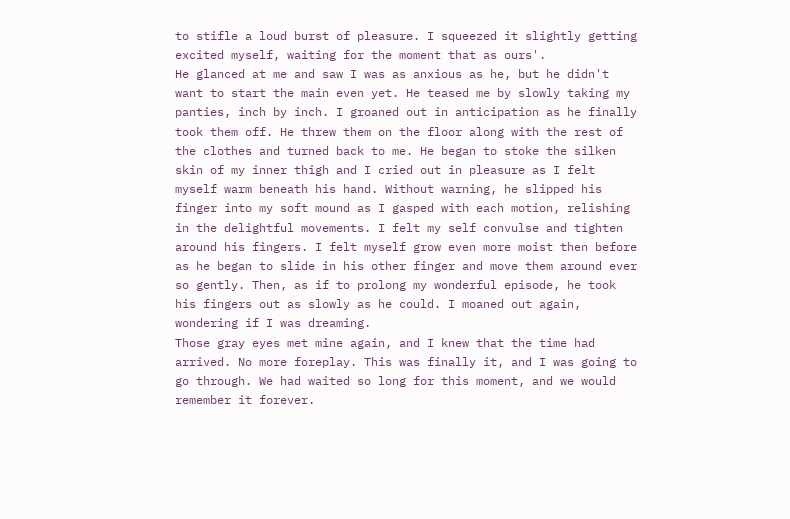to stifle a loud burst of pleasure. I squeezed it slightly getting excited myself, waiting for the moment that as ours'.
He glanced at me and saw I was as anxious as he, but he didn't want to start the main even yet. He teased me by slowly taking my panties, inch by inch. I groaned out in anticipation as he finally took them off. He threw them on the floor along with the rest of the clothes and turned back to me. He began to stoke the silken skin of my inner thigh and I cried out in pleasure as I felt myself warm beneath his hand. Without warning, he slipped his finger into my soft mound as I gasped with each motion, relishing in the delightful movements. I felt my self convulse and tighten around his fingers. I felt myself grow even more moist then before as he began to slide in his other finger and move them around ever so gently. Then, as if to prolong my wonderful episode, he took his fingers out as slowly as he could. I moaned out again, wondering if I was dreaming.
Those gray eyes met mine again, and I knew that the time had arrived. No more foreplay. This was finally it, and I was going to go through. We had waited so long for this moment, and we would remember it forever.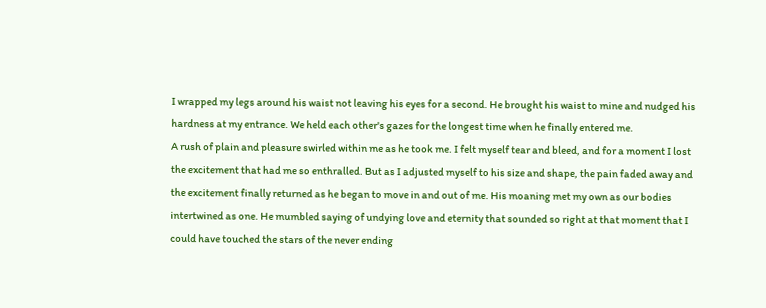I wrapped my legs around his waist not leaving his eyes for a second. He brought his waist to mine and nudged his hardness at my entrance. We held each other's gazes for the longest time when he finally entered me.
A rush of plain and pleasure swirled within me as he took me. I felt myself tear and bleed, and for a moment I lost the excitement that had me so enthralled. But as I adjusted myself to his size and shape, the pain faded away and the excitement finally returned as he began to move in and out of me. His moaning met my own as our bodies intertwined as one. He mumbled saying of undying love and eternity that sounded so right at that moment that I could have touched the stars of the never ending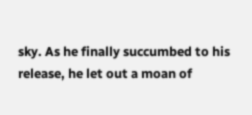sky. As he finally succumbed to his release, he let out a moan of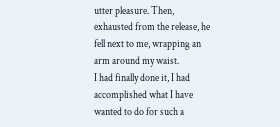utter pleasure. Then, exhausted from the release, he fell next to me, wrapping an arm around my waist.
I had finally done it, I had accomplished what I have wanted to do for such a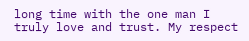long time with the one man I truly love and trust. My respect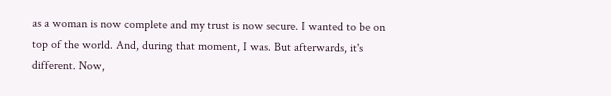as a woman is now complete and my trust is now secure. I wanted to be on top of the world. And, during that moment, I was. But afterwards, it's different. Now,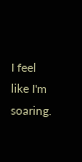I feel like I'm soaring.